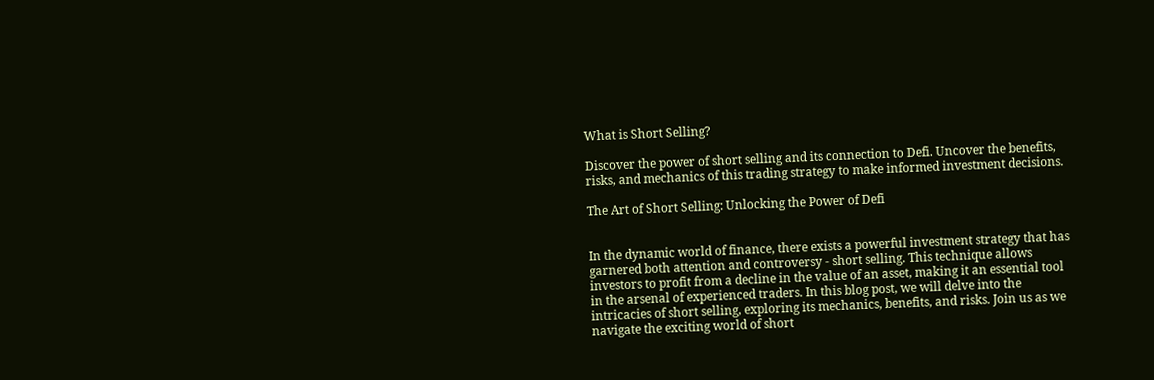What is Short Selling?

Discover the power of short selling and its connection to Defi. Uncover the benefits, risks, and mechanics of this trading strategy to make informed investment decisions.

The Art of Short Selling: Unlocking the Power of Defi


In the dynamic world of finance, there exists a powerful investment strategy that has garnered both attention and controversy - short selling. This technique allows investors to profit from a decline in the value of an asset, making it an essential tool in the arsenal of experienced traders. In this blog post, we will delve into the intricacies of short selling, exploring its mechanics, benefits, and risks. Join us as we navigate the exciting world of short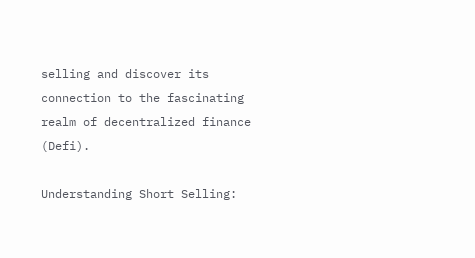selling and discover its connection to the fascinating realm of decentralized finance (Defi).

Understanding Short Selling: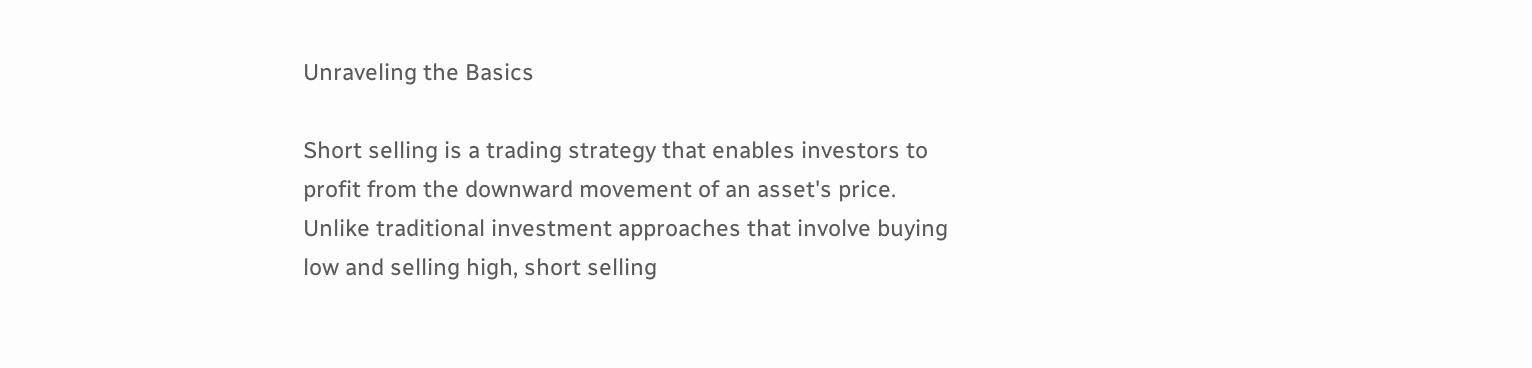Unraveling the Basics

Short selling is a trading strategy that enables investors to profit from the downward movement of an asset's price. Unlike traditional investment approaches that involve buying low and selling high, short selling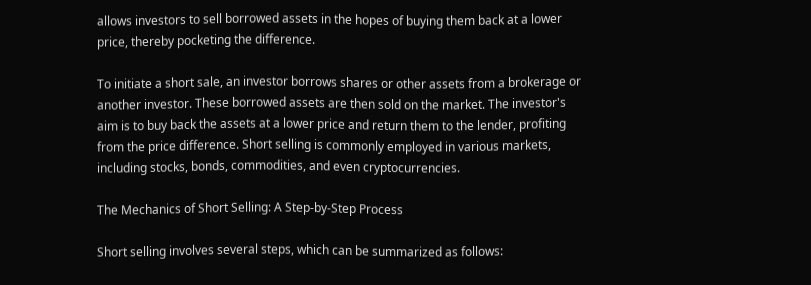allows investors to sell borrowed assets in the hopes of buying them back at a lower price, thereby pocketing the difference.

To initiate a short sale, an investor borrows shares or other assets from a brokerage or another investor. These borrowed assets are then sold on the market. The investor's aim is to buy back the assets at a lower price and return them to the lender, profiting from the price difference. Short selling is commonly employed in various markets, including stocks, bonds, commodities, and even cryptocurrencies.

The Mechanics of Short Selling: A Step-by-Step Process

Short selling involves several steps, which can be summarized as follows: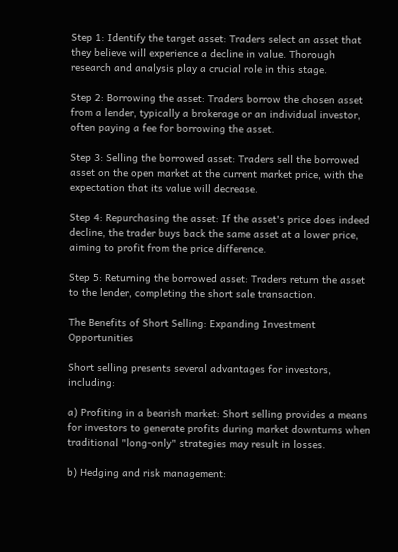Step 1: Identify the target asset: Traders select an asset that they believe will experience a decline in value. Thorough research and analysis play a crucial role in this stage.

Step 2: Borrowing the asset: Traders borrow the chosen asset from a lender, typically a brokerage or an individual investor, often paying a fee for borrowing the asset.

Step 3: Selling the borrowed asset: Traders sell the borrowed asset on the open market at the current market price, with the expectation that its value will decrease.

Step 4: Repurchasing the asset: If the asset's price does indeed decline, the trader buys back the same asset at a lower price, aiming to profit from the price difference.

Step 5: Returning the borrowed asset: Traders return the asset to the lender, completing the short sale transaction.

The Benefits of Short Selling: Expanding Investment Opportunities

Short selling presents several advantages for investors, including:

a) Profiting in a bearish market: Short selling provides a means for investors to generate profits during market downturns when traditional "long-only" strategies may result in losses.

b) Hedging and risk management: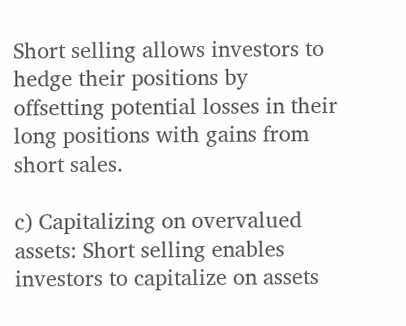Short selling allows investors to hedge their positions by offsetting potential losses in their long positions with gains from short sales.

c) Capitalizing on overvalued assets: Short selling enables investors to capitalize on assets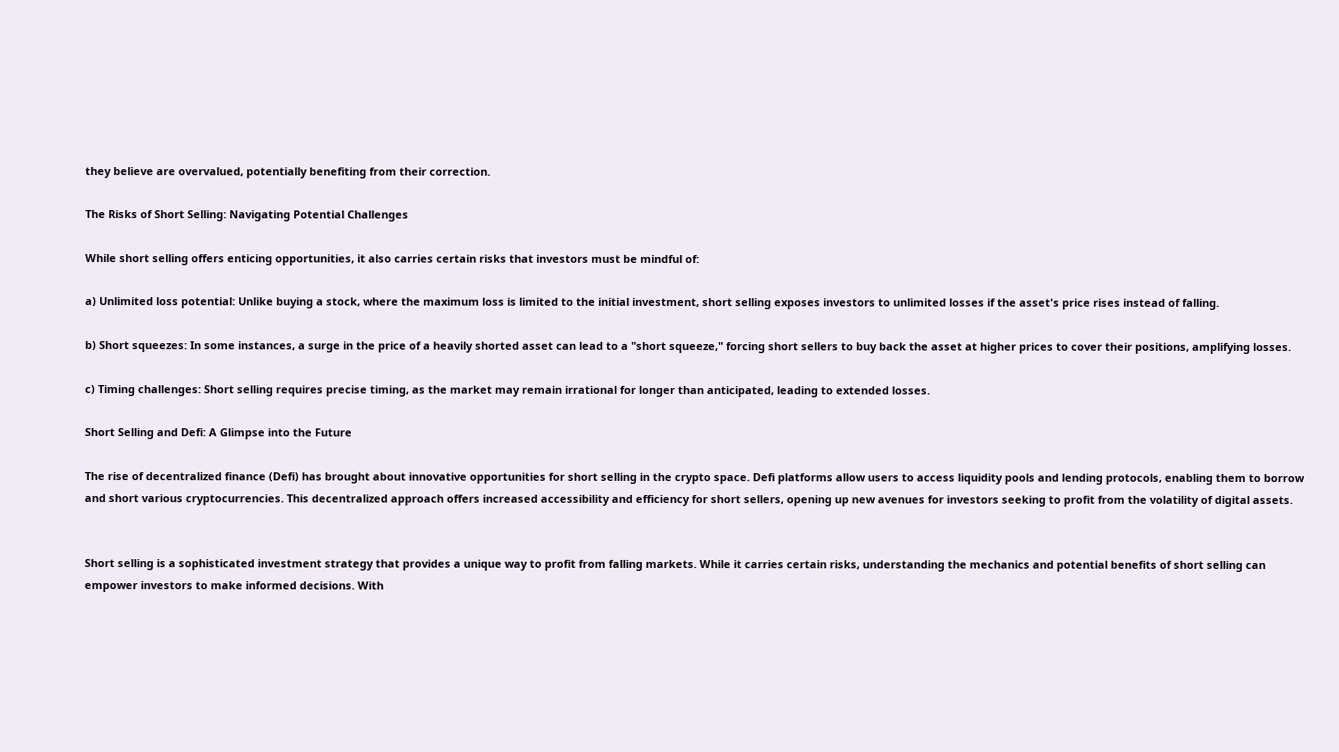they believe are overvalued, potentially benefiting from their correction.

The Risks of Short Selling: Navigating Potential Challenges

While short selling offers enticing opportunities, it also carries certain risks that investors must be mindful of:

a) Unlimited loss potential: Unlike buying a stock, where the maximum loss is limited to the initial investment, short selling exposes investors to unlimited losses if the asset's price rises instead of falling.

b) Short squeezes: In some instances, a surge in the price of a heavily shorted asset can lead to a "short squeeze," forcing short sellers to buy back the asset at higher prices to cover their positions, amplifying losses.

c) Timing challenges: Short selling requires precise timing, as the market may remain irrational for longer than anticipated, leading to extended losses.

Short Selling and Defi: A Glimpse into the Future

The rise of decentralized finance (Defi) has brought about innovative opportunities for short selling in the crypto space. Defi platforms allow users to access liquidity pools and lending protocols, enabling them to borrow and short various cryptocurrencies. This decentralized approach offers increased accessibility and efficiency for short sellers, opening up new avenues for investors seeking to profit from the volatility of digital assets.


Short selling is a sophisticated investment strategy that provides a unique way to profit from falling markets. While it carries certain risks, understanding the mechanics and potential benefits of short selling can empower investors to make informed decisions. With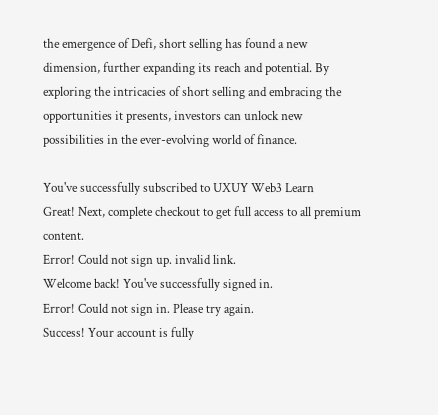the emergence of Defi, short selling has found a new dimension, further expanding its reach and potential. By exploring the intricacies of short selling and embracing the opportunities it presents, investors can unlock new possibilities in the ever-evolving world of finance.

You've successfully subscribed to UXUY Web3 Learn
Great! Next, complete checkout to get full access to all premium content.
Error! Could not sign up. invalid link.
Welcome back! You've successfully signed in.
Error! Could not sign in. Please try again.
Success! Your account is fully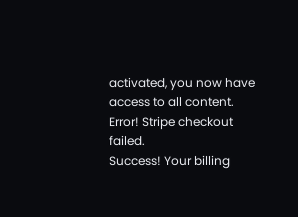activated, you now have access to all content.
Error! Stripe checkout failed.
Success! Your billing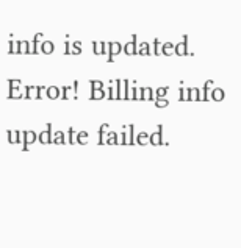info is updated.
Error! Billing info update failed.